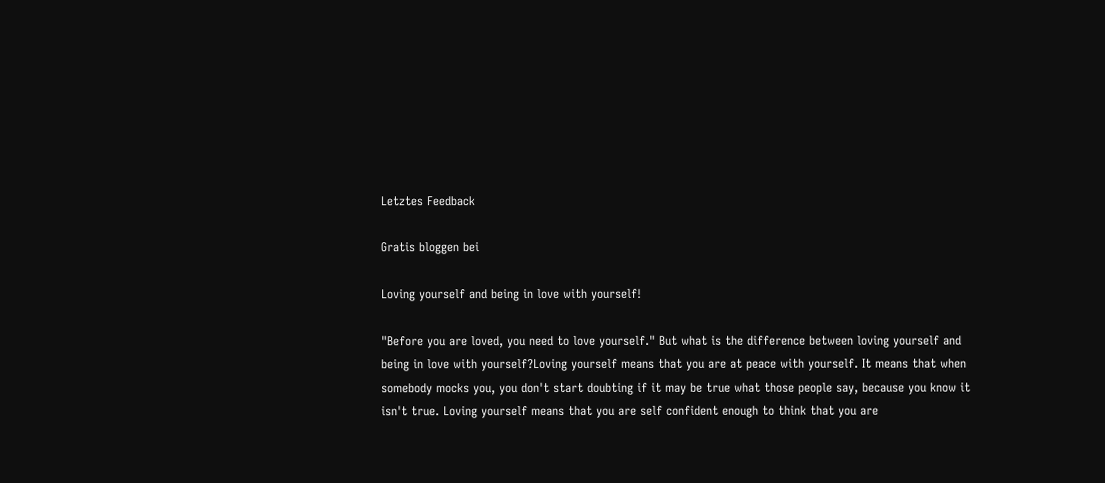Letztes Feedback

Gratis bloggen bei

Loving yourself and being in love with yourself!

"Before you are loved, you need to love yourself." But what is the difference between loving yourself and being in love with yourself?Loving yourself means that you are at peace with yourself. It means that when somebody mocks you, you don't start doubting if it may be true what those people say, because you know it isn't true. Loving yourself means that you are self confident enough to think that you are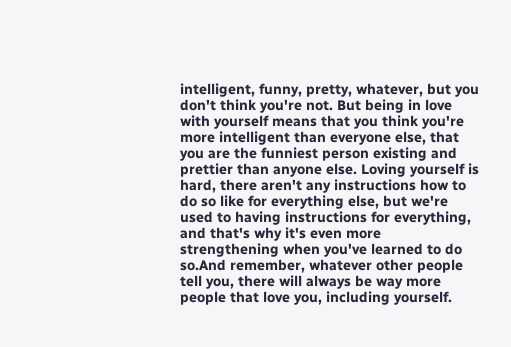intelligent, funny, pretty, whatever, but you don't think you're not. But being in love with yourself means that you think you're more intelligent than everyone else, that you are the funniest person existing and prettier than anyone else. Loving yourself is hard, there aren't any instructions how to do so like for everything else, but we're used to having instructions for everything, and that's why it's even more strengthening when you've learned to do so.And remember, whatever other people tell you, there will always be way more people that love you, including yourself.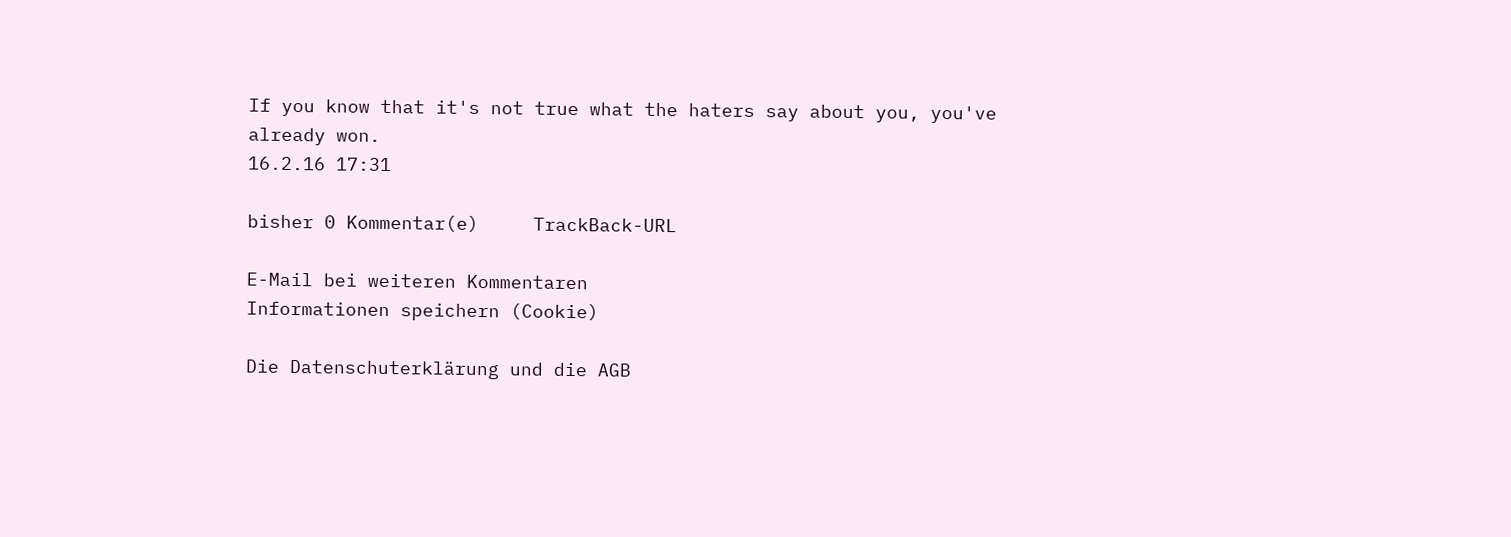If you know that it's not true what the haters say about you, you've already won.
16.2.16 17:31

bisher 0 Kommentar(e)     TrackBack-URL

E-Mail bei weiteren Kommentaren
Informationen speichern (Cookie)

Die Datenschuterklärung und die AGB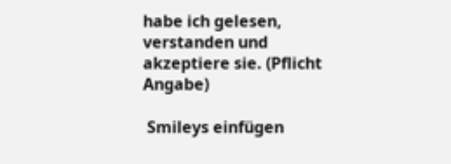habe ich gelesen, verstanden und akzeptiere sie. (Pflicht Angabe)

 Smileys einfügen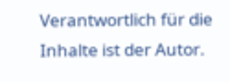Verantwortlich für die Inhalte ist der Autor.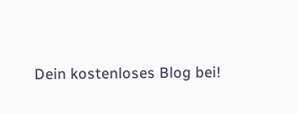Dein kostenloses Blog bei!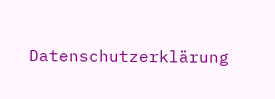Datenschutzerklärung